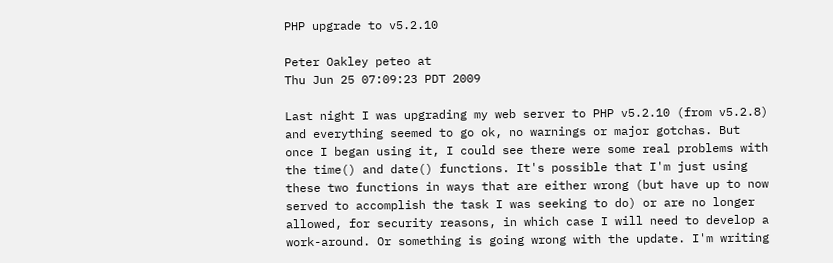PHP upgrade to v5.2.10

Peter Oakley peteo at
Thu Jun 25 07:09:23 PDT 2009

Last night I was upgrading my web server to PHP v5.2.10 (from v5.2.8)
and everything seemed to go ok, no warnings or major gotchas. But
once I began using it, I could see there were some real problems with
the time() and date() functions. It's possible that I'm just using
these two functions in ways that are either wrong (but have up to now
served to accomplish the task I was seeking to do) or are no longer
allowed, for security reasons, in which case I will need to develop a
work-around. Or something is going wrong with the update. I'm writing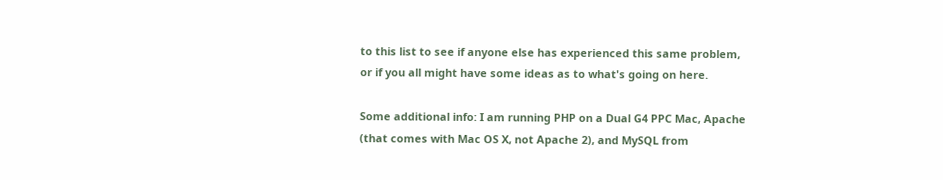to this list to see if anyone else has experienced this same problem,
or if you all might have some ideas as to what's going on here.

Some additional info: I am running PHP on a Dual G4 PPC Mac, Apache
(that comes with Mac OS X, not Apache 2), and MySQL from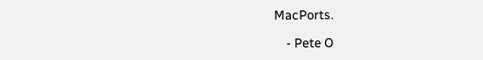MacPorts.

    - Pete O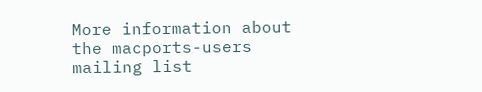More information about the macports-users mailing list